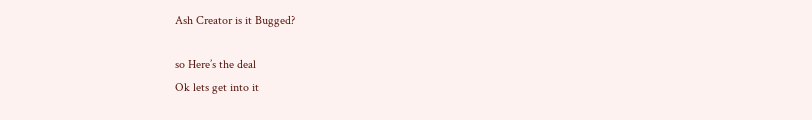Ash Creator is it Bugged?

so Here’s the deal
Ok lets get into it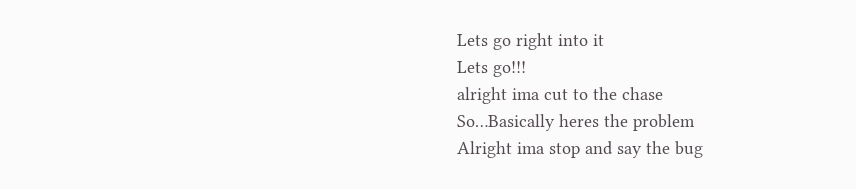Lets go right into it
Lets go!!!
alright ima cut to the chase
So…Basically heres the problem
Alright ima stop and say the bug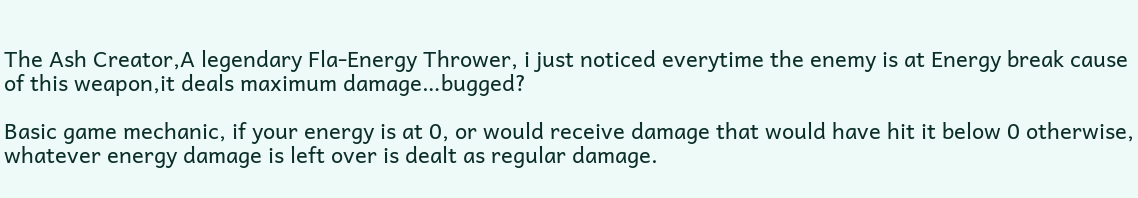The Ash Creator,A legendary Fla-Energy Thrower, i just noticed everytime the enemy is at Energy break cause of this weapon,it deals maximum damage…bugged?

Basic game mechanic, if your energy is at 0, or would receive damage that would have hit it below 0 otherwise, whatever energy damage is left over is dealt as regular damage.